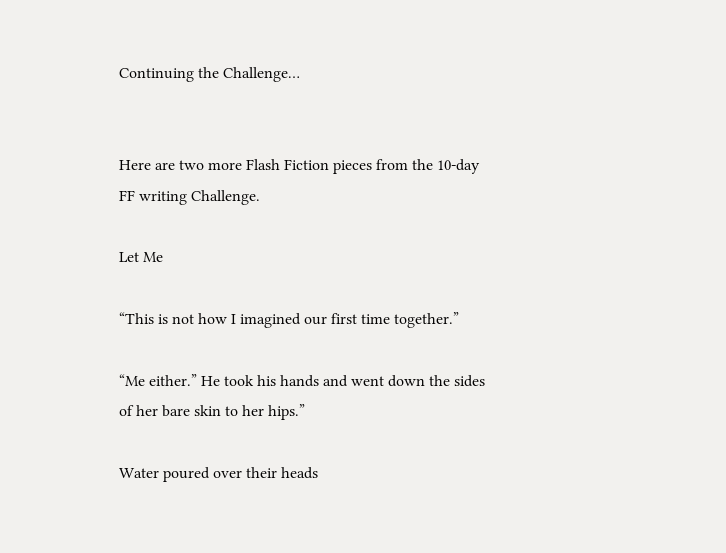Continuing the Challenge…


Here are two more Flash Fiction pieces from the 10-day FF writing Challenge.

Let Me

“This is not how I imagined our first time together.”

“Me either.” He took his hands and went down the sides of her bare skin to her hips.”

Water poured over their heads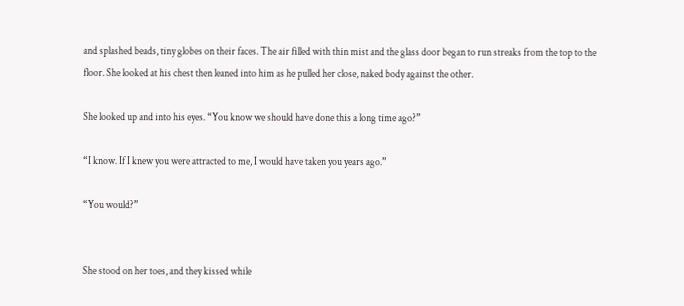and splashed beads, tiny globes on their faces. The air filled with thin mist and the glass door began to run streaks from the top to the floor. She looked at his chest then leaned into him as he pulled her close, naked body against the other.

She looked up and into his eyes. “You know we should have done this a long time ago?”

“I know. If I knew you were attracted to me, I would have taken you years ago.”

“You would?”


She stood on her toes, and they kissed while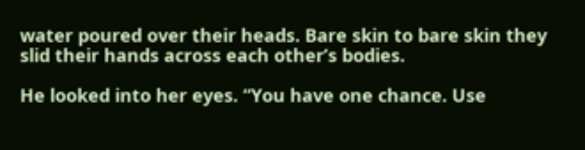water poured over their heads. Bare skin to bare skin they slid their hands across each other’s bodies.

He looked into her eyes. “You have one chance. Use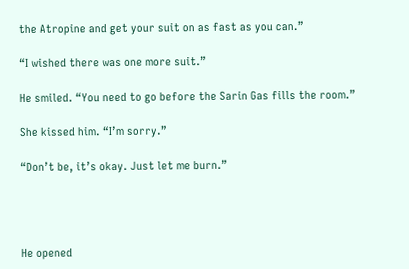the Atropine and get your suit on as fast as you can.”

“I wished there was one more suit.”

He smiled. “You need to go before the Sarin Gas fills the room.”

She kissed him. “I’m sorry.”

“Don’t be, it’s okay. Just let me burn.”




He opened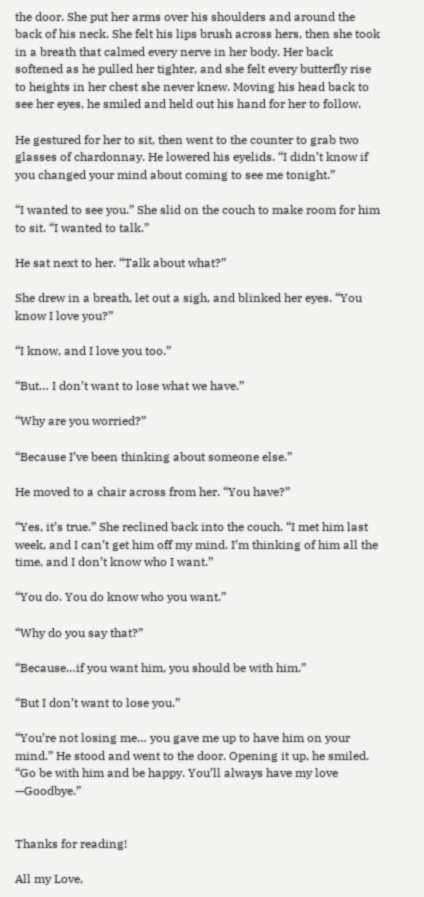the door. She put her arms over his shoulders and around the back of his neck. She felt his lips brush across hers, then she took in a breath that calmed every nerve in her body. Her back softened as he pulled her tighter, and she felt every butterfly rise to heights in her chest she never knew. Moving his head back to see her eyes, he smiled and held out his hand for her to follow.

He gestured for her to sit, then went to the counter to grab two glasses of chardonnay. He lowered his eyelids. “I didn’t know if you changed your mind about coming to see me tonight.”

“I wanted to see you.” She slid on the couch to make room for him to sit. “I wanted to talk.”

He sat next to her. “Talk about what?”

She drew in a breath, let out a sigh, and blinked her eyes. “You know I love you?”

“I know, and I love you too.”

“But… I don’t want to lose what we have.”

“Why are you worried?”

“Because I’ve been thinking about someone else.”

He moved to a chair across from her. “You have?”

“Yes, it’s true.” She reclined back into the couch. “I met him last week, and I can’t get him off my mind. I’m thinking of him all the time, and I don’t know who I want.”

“You do. You do know who you want.”

“Why do you say that?”

“Because…if you want him, you should be with him.”

“But I don’t want to lose you.”

“You’re not losing me… you gave me up to have him on your mind.” He stood and went to the door. Opening it up, he smiled. “Go be with him and be happy. You’ll always have my love —Goodbye.”


Thanks for reading!

All my Love,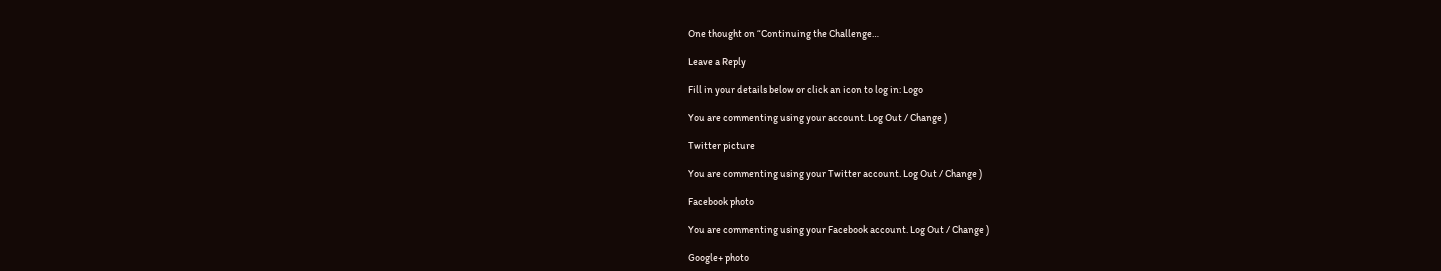One thought on “Continuing the Challenge…

Leave a Reply

Fill in your details below or click an icon to log in: Logo

You are commenting using your account. Log Out / Change )

Twitter picture

You are commenting using your Twitter account. Log Out / Change )

Facebook photo

You are commenting using your Facebook account. Log Out / Change )

Google+ photo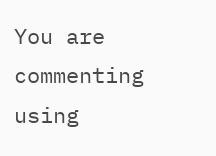You are commenting using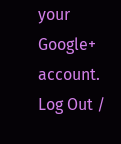your Google+ account. Log Out /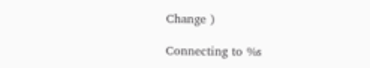Change )

Connecting to %s